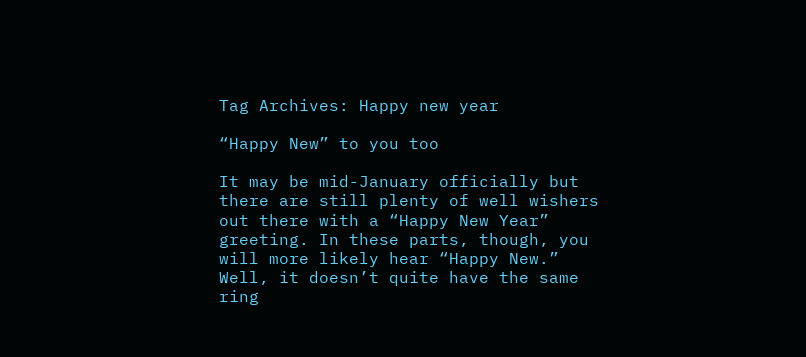Tag Archives: Happy new year

“Happy New” to you too

It may be mid-January officially but there are still plenty of well wishers out there with a “Happy New Year” greeting. In these parts, though, you will more likely hear “Happy New.” Well, it doesn’t quite have the same ring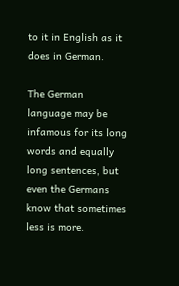to it in English as it does in German.

The German language may be infamous for its long words and equally long sentences, but even the Germans know that sometimes less is more.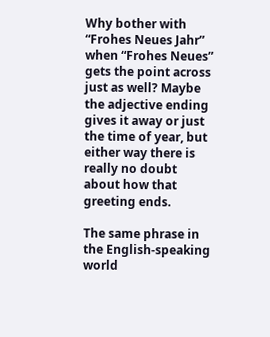Why bother with “Frohes Neues Jahr” when “Frohes Neues” gets the point across just as well? Maybe the adjective ending gives it away or just the time of year, but either way there is really no doubt about how that greeting ends.

The same phrase in the English-speaking world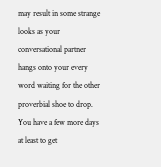may result in some strange looks as your conversational partner hangs onto your every word waiting for the other proverbial shoe to drop. You have a few more days at least to get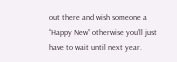out there and wish someone a “Happy New” otherwise you’ll just have to wait until next year.